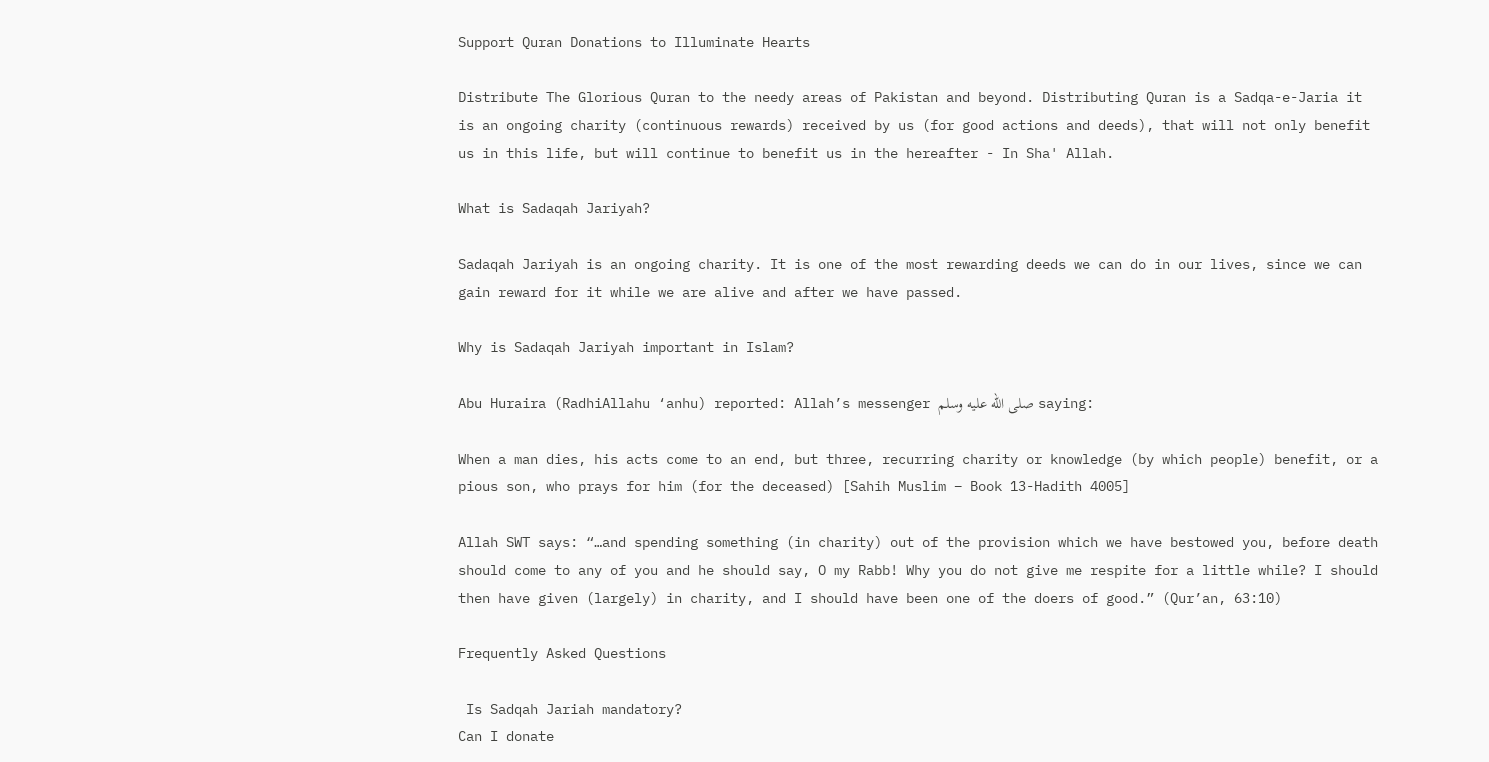Support Quran Donations to Illuminate Hearts

Distribute The Glorious Quran to the needy areas of Pakistan and beyond. Distributing Quran is a Sadqa-e-Jaria it is an ongoing charity (continuous rewards) received by us (for good actions and deeds), that will not only benefit us in this life, but will continue to benefit us in the hereafter - In Sha' Allah.

What is Sadaqah Jariyah?

Sadaqah Jariyah is an ongoing charity. It is one of the most rewarding deeds we can do in our lives, since we can gain reward for it while we are alive and after we have passed.

Why is Sadaqah Jariyah important in Islam?

Abu Huraira (RadhiAllahu ‘anhu) reported: Allah’s messenger صلى الله عليه وسلم saying:

When a man dies, his acts come to an end, but three, recurring charity or knowledge (by which people) benefit, or a pious son, who prays for him (for the deceased) [Sahih Muslim – Book 13-Hadith 4005]

Allah SWT says: “…and spending something (in charity) out of the provision which we have bestowed you, before death should come to any of you and he should say, O my Rabb! Why you do not give me respite for a little while? I should then have given (largely) in charity, and I should have been one of the doers of good.” (Qur’an, 63:10)

Frequently Asked Questions

 Is Sadqah Jariah mandatory?
Can I donate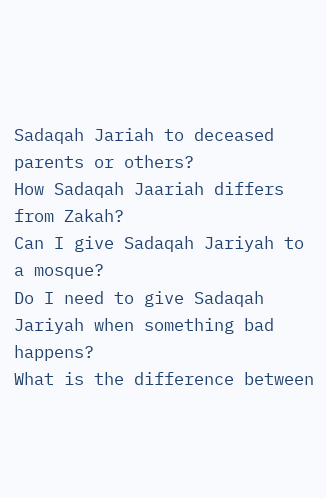Sadaqah Jariah to deceased parents or others?
How Sadaqah Jaariah differs from Zakah?
Can I give Sadaqah Jariyah to a mosque?
Do I need to give Sadaqah Jariyah when something bad happens?
What is the difference between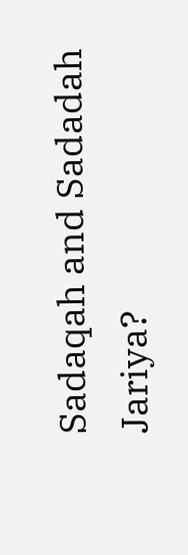Sadaqah and Sadadah Jariya?